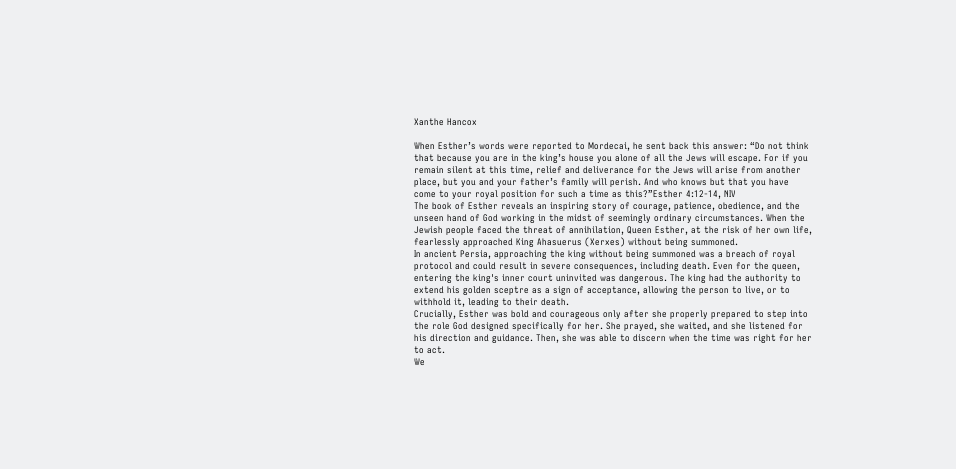Xanthe Hancox

When Esther’s words were reported to Mordecai, he sent back this answer: “Do not think that because you are in the king’s house you alone of all the Jews will escape. For if you remain silent at this time, relief and deliverance for the Jews will arise from another place, but you and your father’s family will perish. And who knows but that you have come to your royal position for such a time as this?”Esther 4:12-14, NIV
The book of Esther reveals an inspiring story of courage, patience, obedience, and the unseen hand of God working in the midst of seemingly ordinary circumstances. When the Jewish people faced the threat of annihilation, Queen Esther, at the risk of her own life, fearlessly approached King Ahasuerus (Xerxes) without being summoned.
In ancient Persia, approaching the king without being summoned was a breach of royal protocol and could result in severe consequences, including death. Even for the queen, entering the king's inner court uninvited was dangerous. The king had the authority to extend his golden sceptre as a sign of acceptance, allowing the person to live, or to withhold it, leading to their death.
Crucially, Esther was bold and courageous only after she properly prepared to step into the role God designed specifically for her. She prayed, she waited, and she listened for his direction and guidance. Then, she was able to discern when the time was right for her to act.
We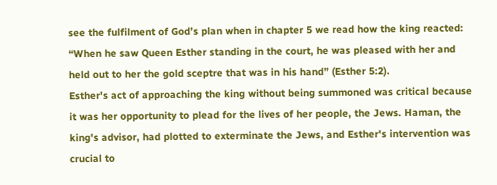see the fulfilment of God’s plan when in chapter 5 we read how the king reacted: “When he saw Queen Esther standing in the court, he was pleased with her and held out to her the gold sceptre that was in his hand” (Esther 5:2).
Esther's act of approaching the king without being summoned was critical because it was her opportunity to plead for the lives of her people, the Jews. Haman, the king's advisor, had plotted to exterminate the Jews, and Esther's intervention was crucial to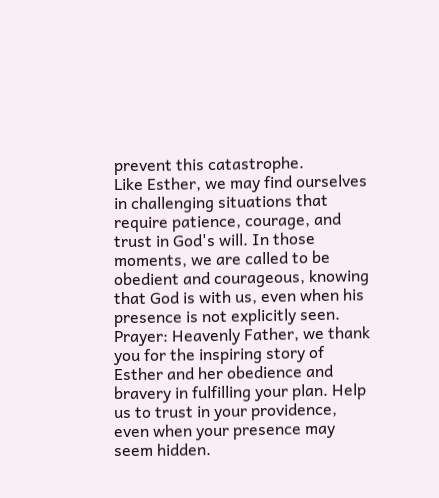prevent this catastrophe.
Like Esther, we may find ourselves in challenging situations that require patience, courage, and trust in God's will. In those moments, we are called to be obedient and courageous, knowing that God is with us, even when his presence is not explicitly seen.
Prayer: Heavenly Father, we thank you for the inspiring story of Esther and her obedience and bravery in fulfilling your plan. Help us to trust in your providence, even when your presence may seem hidden.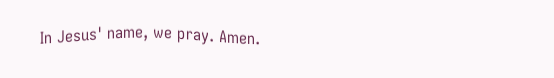In Jesus' name, we pray. Amen.